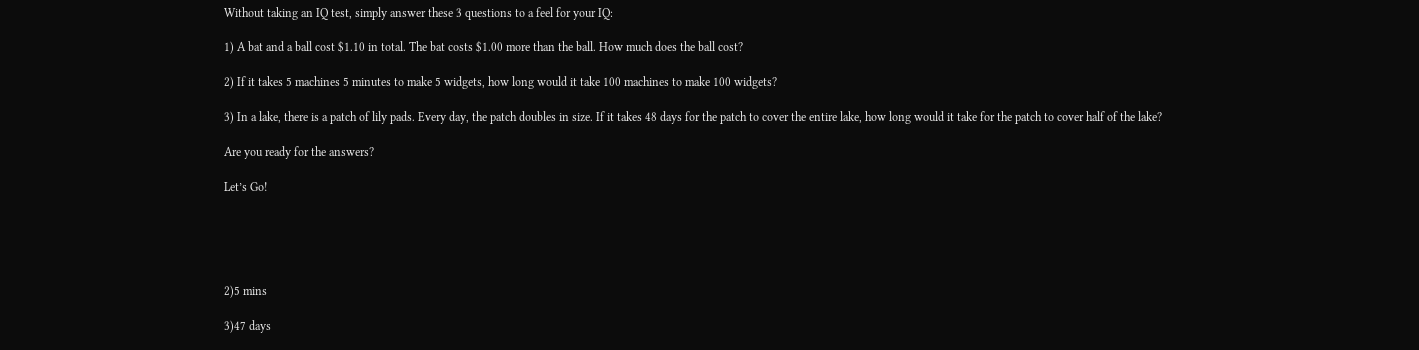Without taking an IQ test, simply answer these 3 questions to a feel for your IQ:

1) A bat and a ball cost $1.10 in total. The bat costs $1.00 more than the ball. How much does the ball cost?

2) If it takes 5 machines 5 minutes to make 5 widgets, how long would it take 100 machines to make 100 widgets?

3) In a lake, there is a patch of lily pads. Every day, the patch doubles in size. If it takes 48 days for the patch to cover the entire lake, how long would it take for the patch to cover half of the lake?

Are you ready for the answers?

Let’s Go!





2)5 mins

3)47 days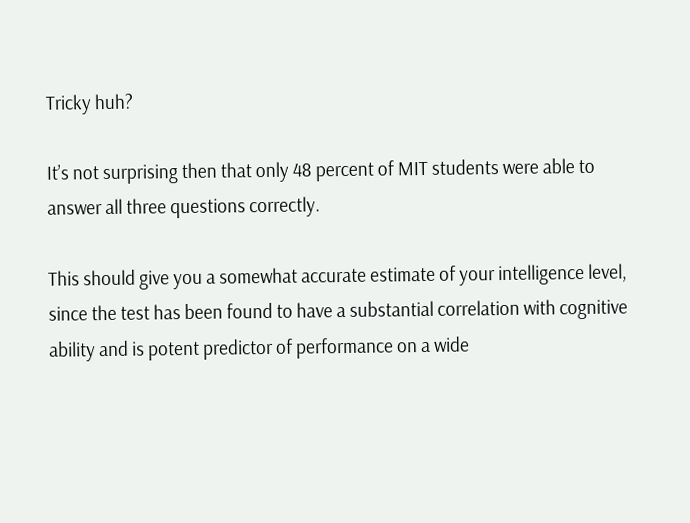Tricky huh?

It’s not surprising then that only 48 percent of MIT students were able to answer all three questions correctly.

This should give you a somewhat accurate estimate of your intelligence level, since the test has been found to have a substantial correlation with cognitive ability and is potent predictor of performance on a wide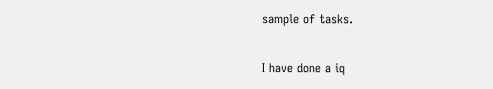sample of tasks.

I have done a iq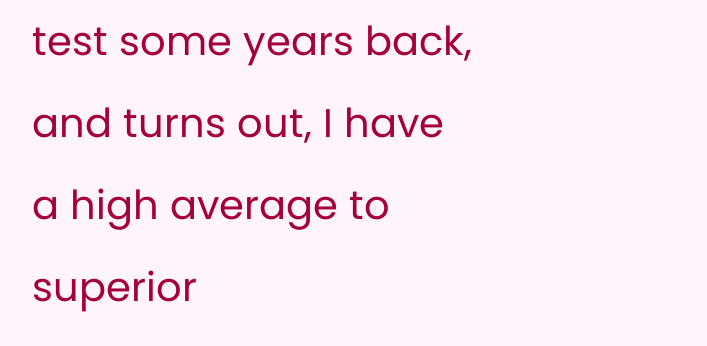test some years back, and turns out, I have a high average to superior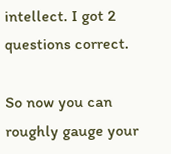intellect. I got 2 questions correct.

So now you can roughly gauge your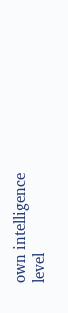own intelligence level